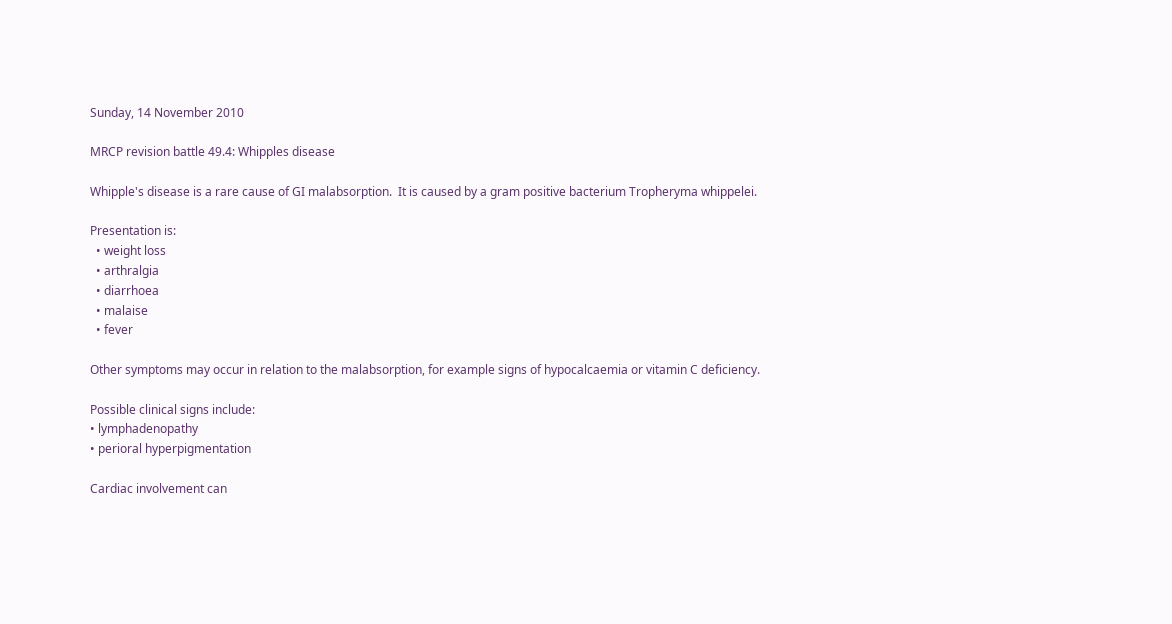Sunday, 14 November 2010

MRCP revision battle 49.4: Whipples disease

Whipple's disease is a rare cause of GI malabsorption.  It is caused by a gram positive bacterium Tropheryma whippelei.

Presentation is:
  • weight loss
  • arthralgia
  • diarrhoea
  • malaise
  • fever

Other symptoms may occur in relation to the malabsorption, for example signs of hypocalcaemia or vitamin C deficiency.

Possible clinical signs include:
• lymphadenopathy
• perioral hyperpigmentation

Cardiac involvement can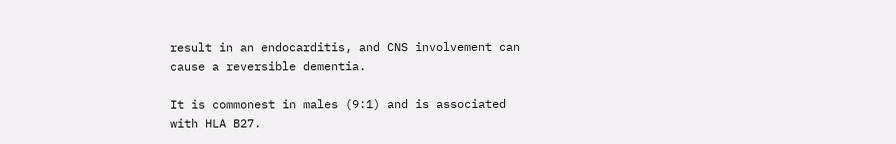result in an endocarditis, and CNS involvement can cause a reversible dementia.

It is commonest in males (9:1) and is associated with HLA B27.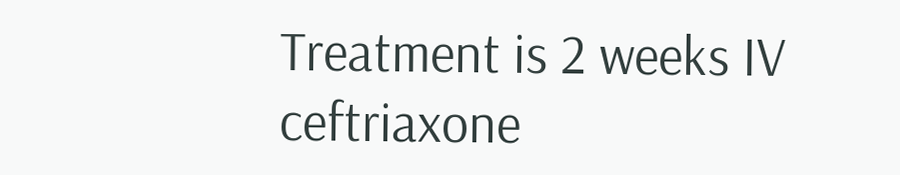Treatment is 2 weeks IV ceftriaxone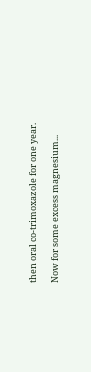then oral co-trimoxazole for one year.

Now for some excess magnesium...